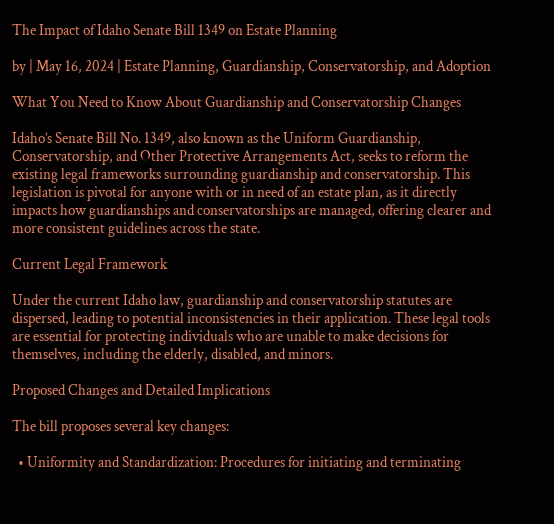The Impact of Idaho Senate Bill 1349 on Estate Planning

by | May 16, 2024 | Estate Planning, Guardianship, Conservatorship, and Adoption

What You Need to Know About Guardianship and Conservatorship Changes

Idaho’s Senate Bill No. 1349, also known as the Uniform Guardianship, Conservatorship, and Other Protective Arrangements Act, seeks to reform the existing legal frameworks surrounding guardianship and conservatorship. This legislation is pivotal for anyone with or in need of an estate plan, as it directly impacts how guardianships and conservatorships are managed, offering clearer and more consistent guidelines across the state.

Current Legal Framework

Under the current Idaho law, guardianship and conservatorship statutes are dispersed, leading to potential inconsistencies in their application. These legal tools are essential for protecting individuals who are unable to make decisions for themselves, including the elderly, disabled, and minors.

Proposed Changes and Detailed Implications

The bill proposes several key changes:

  • Uniformity and Standardization: Procedures for initiating and terminating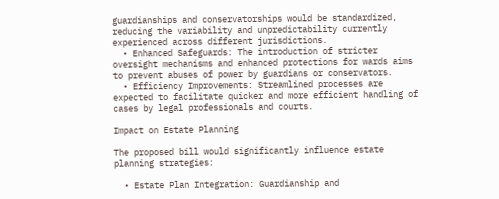guardianships and conservatorships would be standardized, reducing the variability and unpredictability currently experienced across different jurisdictions.
  • Enhanced Safeguards: The introduction of stricter oversight mechanisms and enhanced protections for wards aims to prevent abuses of power by guardians or conservators.
  • Efficiency Improvements: Streamlined processes are expected to facilitate quicker and more efficient handling of cases by legal professionals and courts.

Impact on Estate Planning

The proposed bill would significantly influence estate planning strategies:

  • Estate Plan Integration: Guardianship and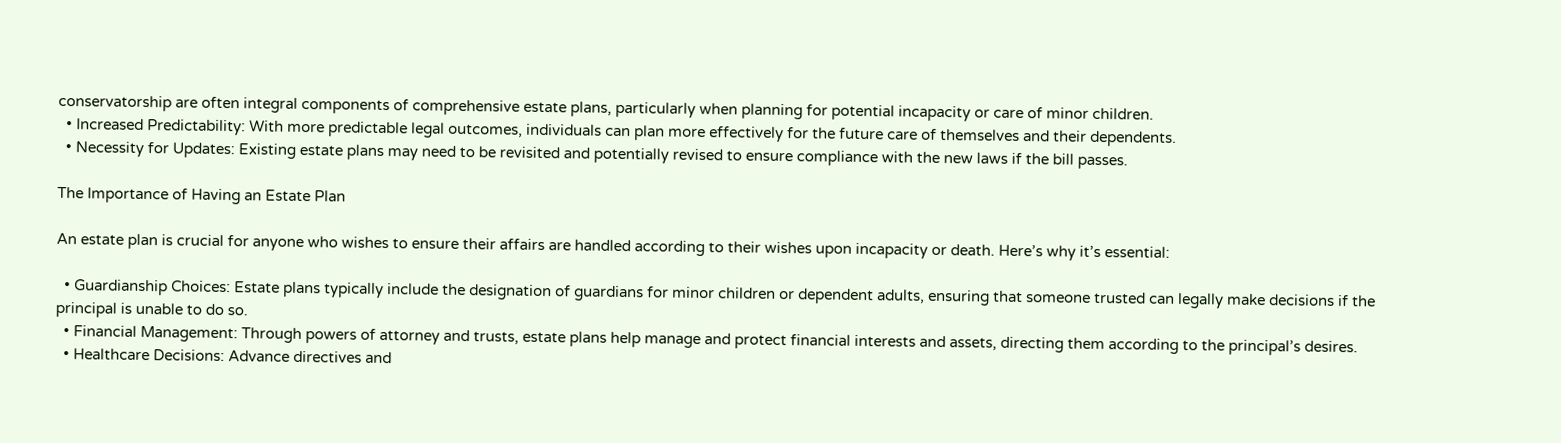conservatorship are often integral components of comprehensive estate plans, particularly when planning for potential incapacity or care of minor children.
  • Increased Predictability: With more predictable legal outcomes, individuals can plan more effectively for the future care of themselves and their dependents.
  • Necessity for Updates: Existing estate plans may need to be revisited and potentially revised to ensure compliance with the new laws if the bill passes.

The Importance of Having an Estate Plan

An estate plan is crucial for anyone who wishes to ensure their affairs are handled according to their wishes upon incapacity or death. Here’s why it’s essential:

  • Guardianship Choices: Estate plans typically include the designation of guardians for minor children or dependent adults, ensuring that someone trusted can legally make decisions if the principal is unable to do so.
  • Financial Management: Through powers of attorney and trusts, estate plans help manage and protect financial interests and assets, directing them according to the principal’s desires.
  • Healthcare Decisions: Advance directives and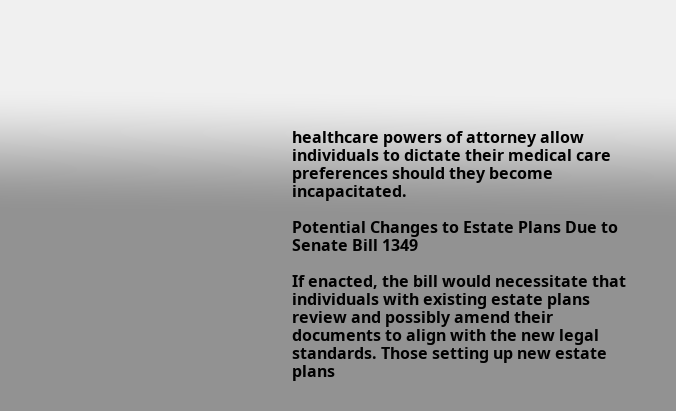healthcare powers of attorney allow individuals to dictate their medical care preferences should they become incapacitated.

Potential Changes to Estate Plans Due to Senate Bill 1349

If enacted, the bill would necessitate that individuals with existing estate plans review and possibly amend their documents to align with the new legal standards. Those setting up new estate plans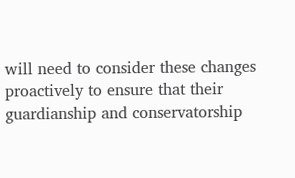will need to consider these changes proactively to ensure that their guardianship and conservatorship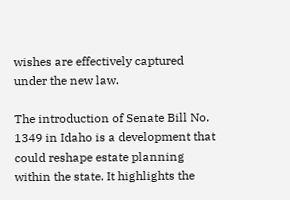wishes are effectively captured under the new law.

The introduction of Senate Bill No. 1349 in Idaho is a development that could reshape estate planning within the state. It highlights the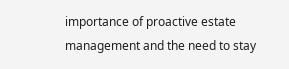importance of proactive estate management and the need to stay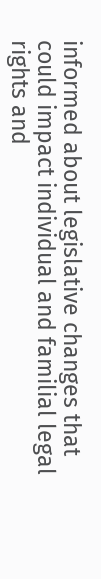informed about legislative changes that could impact individual and familial legal rights and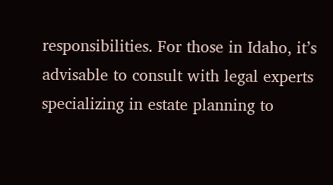responsibilities. For those in Idaho, it’s advisable to consult with legal experts specializing in estate planning to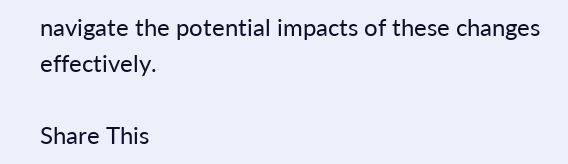navigate the potential impacts of these changes effectively.

Share This